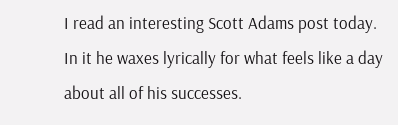I read an interesting Scott Adams post today. In it he waxes lyrically for what feels like a day about all of his successes.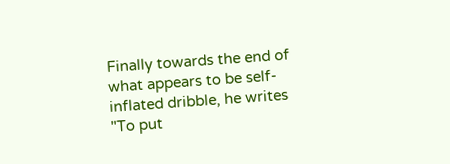Finally towards the end of what appears to be self-inflated dribble, he writes "To put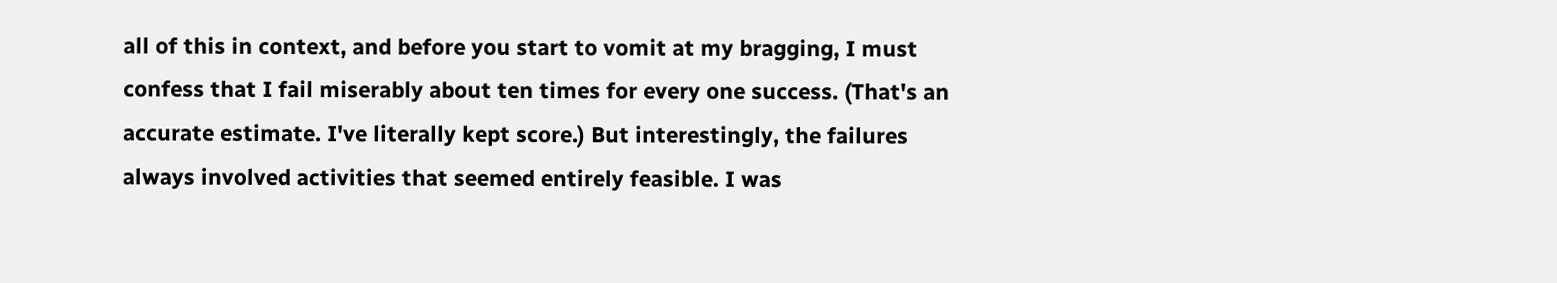all of this in context, and before you start to vomit at my bragging, I must confess that I fail miserably about ten times for every one success. (That's an accurate estimate. I've literally kept score.) But interestingly, the failures always involved activities that seemed entirely feasible. I was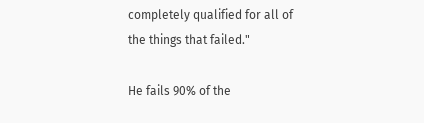completely qualified for all of the things that failed."

He fails 90% of the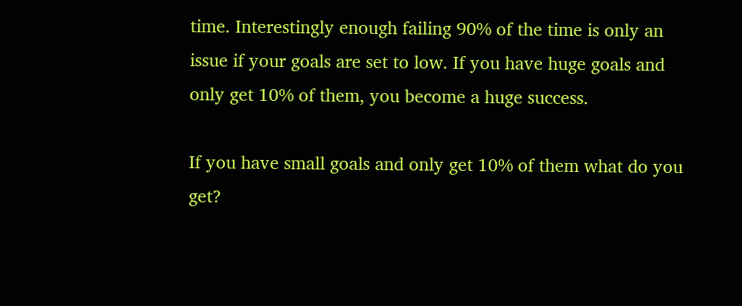time. Interestingly enough failing 90% of the time is only an issue if your goals are set to low. If you have huge goals and only get 10% of them, you become a huge success.

If you have small goals and only get 10% of them what do you get?